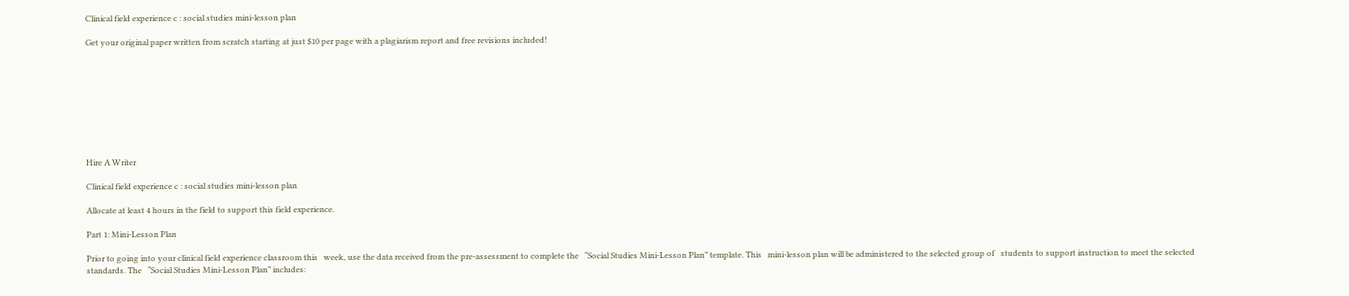Clinical field experience c : social studies mini-lesson plan

Get your original paper written from scratch starting at just $10 per page with a plagiarism report and free revisions included!









Hire A Writer

Clinical field experience c : social studies mini-lesson plan

Allocate at least 4 hours in the field to support this field experience.

Part 1: Mini-Lesson Plan

Prior to going into your clinical field experience classroom this   week, use the data received from the pre-assessment to complete the   “Social Studies Mini-Lesson Plan” template. This   mini-lesson plan will be administered to the selected group of   students to support instruction to meet the selected standards. The   “Social Studies Mini-Lesson Plan” includes: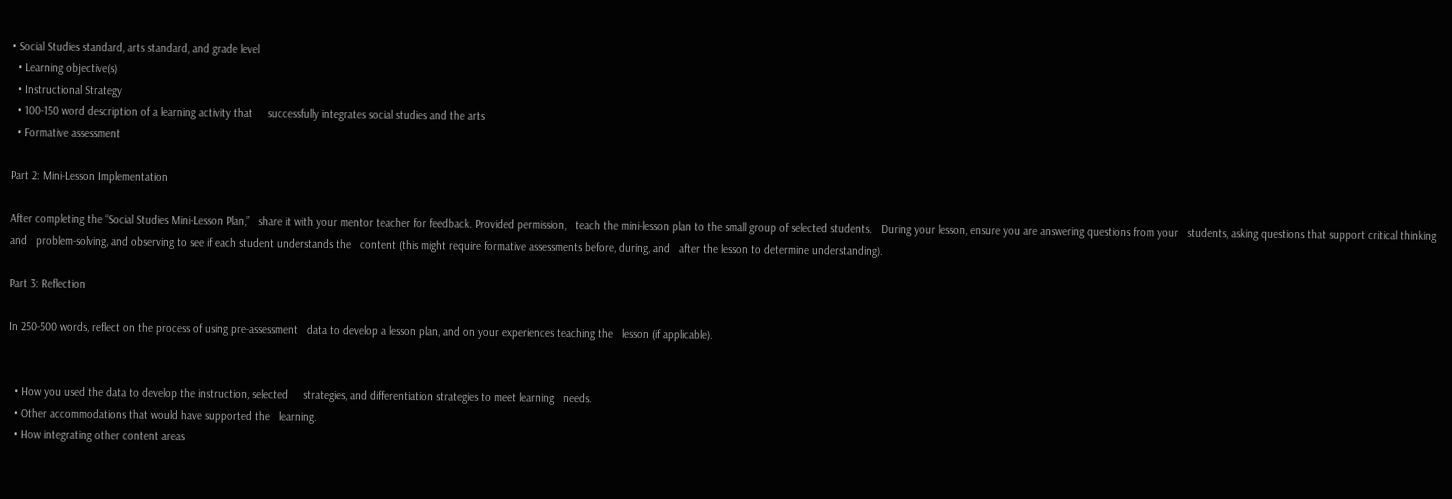• Social Studies standard, arts standard, and grade level
  • Learning objective(s)
  • Instructional Strategy
  • 100-150 word description of a learning activity that     successfully integrates social studies and the arts
  • Formative assessment

Part 2: Mini-Lesson Implementation

After completing the “Social Studies Mini-Lesson Plan,”   share it with your mentor teacher for feedback. Provided permission,   teach the mini-lesson plan to the small group of selected students.   During your lesson, ensure you are answering questions from your   students, asking questions that support critical thinking and   problem-solving, and observing to see if each student understands the   content (this might require formative assessments before, during, and   after the lesson to determine understanding).

Part 3: Reflection

In 250-500 words, reflect on the process of using pre-assessment   data to develop a lesson plan, and on your experiences teaching the   lesson (if applicable).


  • How you used the data to develop the instruction, selected     strategies, and differentiation strategies to meet learning   needs.
  • Other accommodations that would have supported the   learning.
  • How integrating other content areas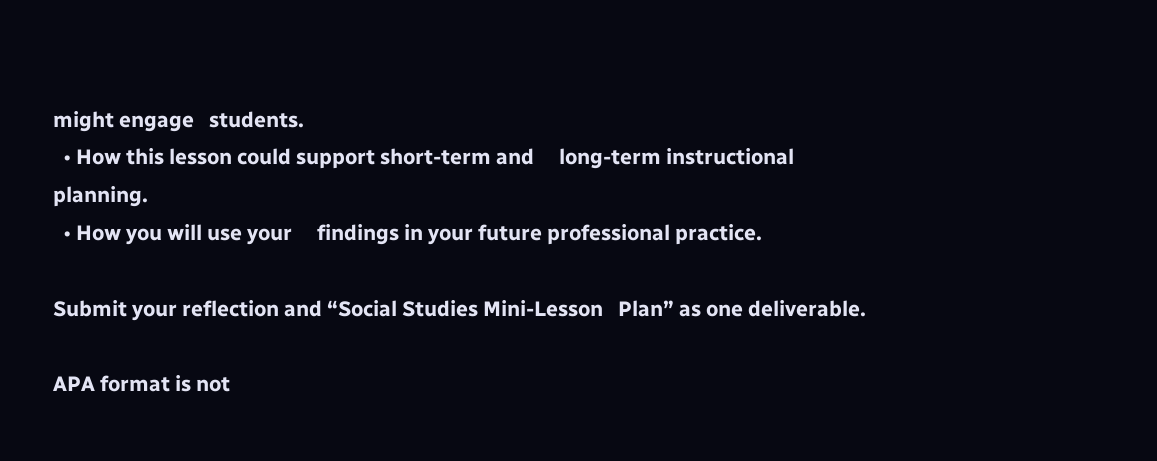might engage   students.
  • How this lesson could support short-term and     long-term instructional planning.
  • How you will use your     findings in your future professional practice.

Submit your reflection and “Social Studies Mini-Lesson   Plan” as one deliverable.

APA format is not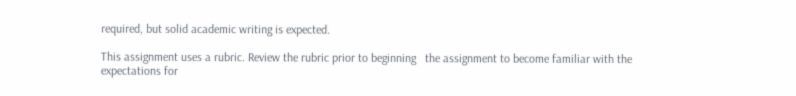required, but solid academic writing is expected.

This assignment uses a rubric. Review the rubric prior to beginning   the assignment to become familiar with the expectations for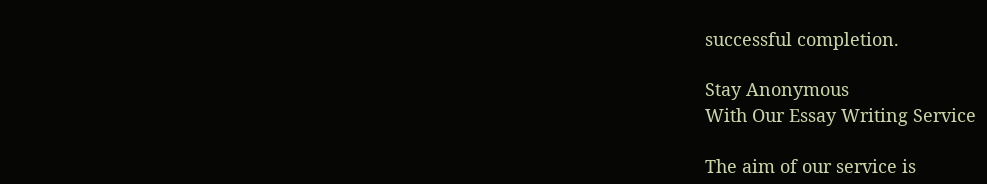successful completion.

Stay Anonymous
With Our Essay Writing Service

The aim of our service is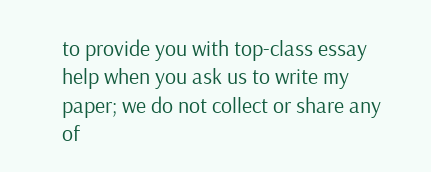to provide you with top-class essay help when you ask us to write my paper; we do not collect or share any of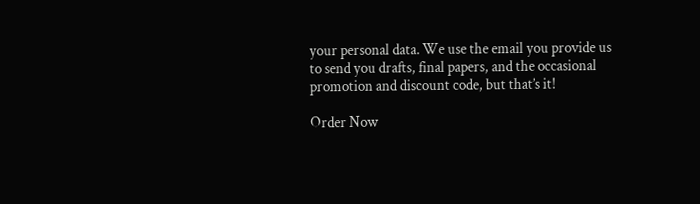your personal data. We use the email you provide us to send you drafts, final papers, and the occasional promotion and discount code, but that’s it!

Order Now